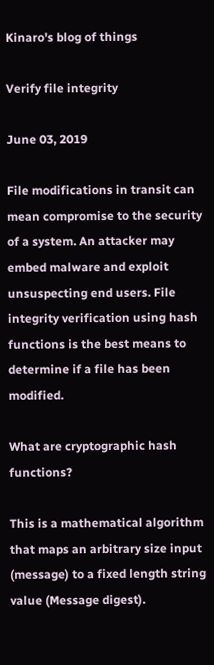Kinaro's blog of things

Verify file integrity

June 03, 2019

File modifications in transit can mean compromise to the security of a system. An attacker may embed malware and exploit unsuspecting end users. File integrity verification using hash functions is the best means to determine if a file has been modified.

What are cryptographic hash functions?

This is a mathematical algorithm that maps an arbitrary size input (message) to a fixed length string value (Message digest).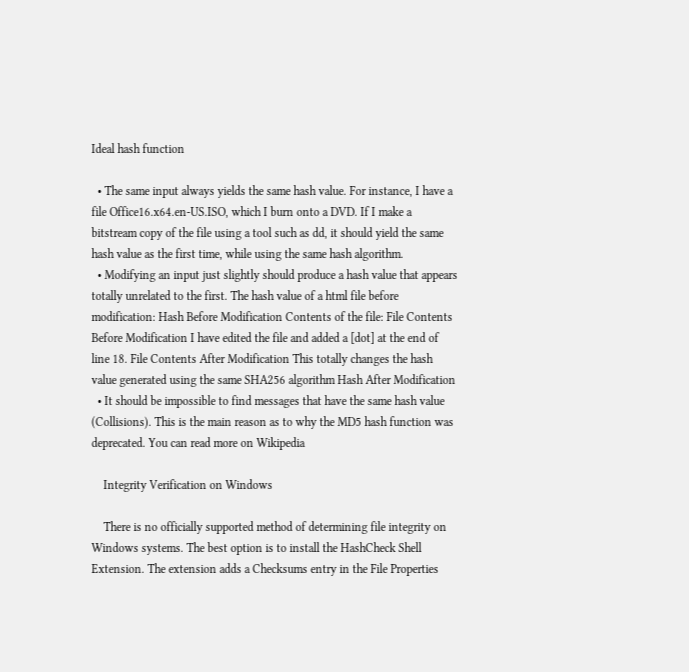Ideal hash function

  • The same input always yields the same hash value. For instance, I have a file Office16.x64.en-US.ISO, which I burn onto a DVD. If I make a bitstream copy of the file using a tool such as dd, it should yield the same hash value as the first time, while using the same hash algorithm.
  • Modifying an input just slightly should produce a hash value that appears totally unrelated to the first. The hash value of a html file before modification: Hash Before Modification Contents of the file: File Contents Before Modification I have edited the file and added a [dot] at the end of line 18. File Contents After Modification This totally changes the hash value generated using the same SHA256 algorithm Hash After Modification
  • It should be impossible to find messages that have the same hash value (Collisions). This is the main reason as to why the MD5 hash function was deprecated. You can read more on Wikipedia

    Integrity Verification on Windows

    There is no officially supported method of determining file integrity on Windows systems. The best option is to install the HashCheck Shell Extension. The extension adds a Checksums entry in the File Properties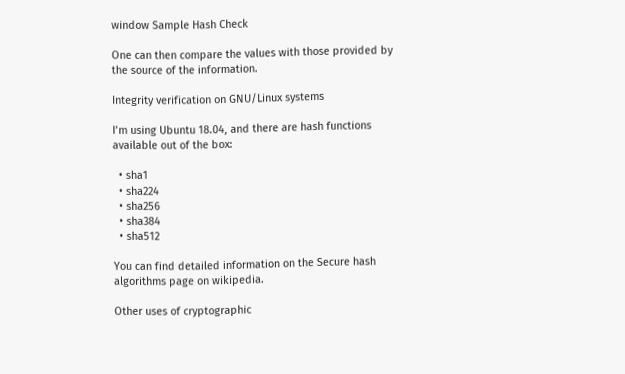window Sample Hash Check

One can then compare the values with those provided by the source of the information.

Integrity verification on GNU/Linux systems

I’m using Ubuntu 18.04, and there are hash functions available out of the box:

  • sha1
  • sha224
  • sha256
  • sha384
  • sha512

You can find detailed information on the Secure hash algorithms page on wikipedia.

Other uses of cryptographic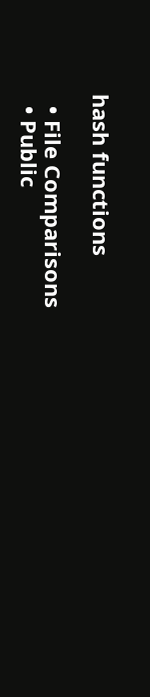hash functions

  • File Comparisons
  • Public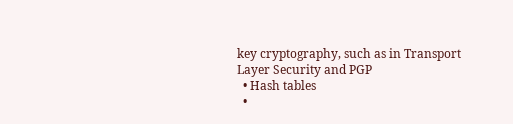key cryptography, such as in Transport Layer Security and PGP
  • Hash tables
  •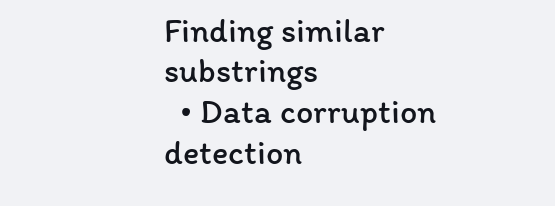Finding similar substrings
  • Data corruption detection